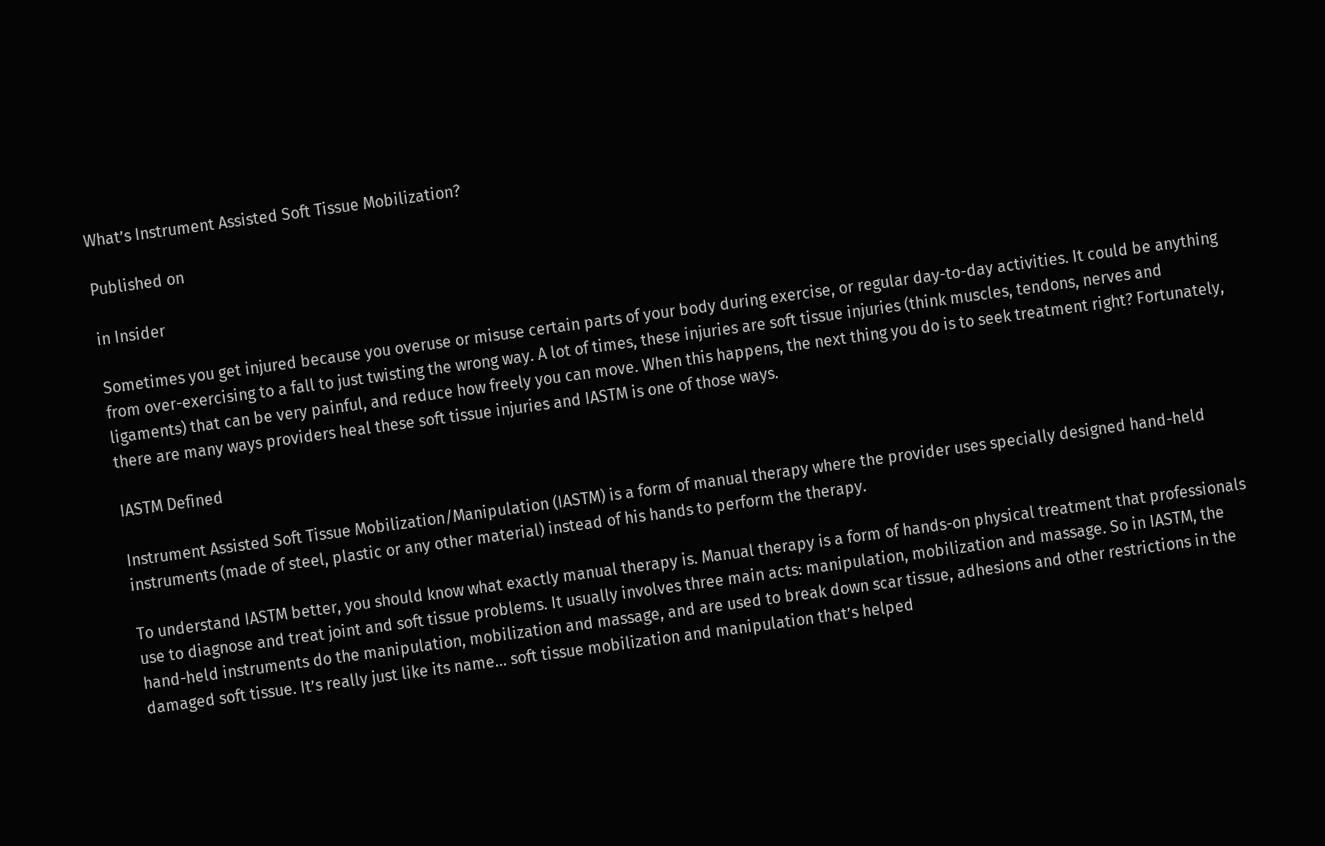What’s Instrument Assisted Soft Tissue Mobilization?

Published on

in Insider

Sometimes you get injured because you overuse or misuse certain parts of your body during exercise, or regular day-to-day activities. It could be anything from over-exercising to a fall to just twisting the wrong way. A lot of times, these injuries are soft tissue injuries (think muscles, tendons, nerves and ligaments) that can be very painful, and reduce how freely you can move. When this happens, the next thing you do is to seek treatment right? Fortunately, there are many ways providers heal these soft tissue injuries and IASTM is one of those ways.

IASTM Defined

Instrument Assisted Soft Tissue Mobilization/Manipulation (IASTM) is a form of manual therapy where the provider uses specially designed hand-held instruments (made of steel, plastic or any other material) instead of his hands to perform the therapy.

To understand IASTM better, you should know what exactly manual therapy is. Manual therapy is a form of hands-on physical treatment that professionals use to diagnose and treat joint and soft tissue problems. It usually involves three main acts: manipulation, mobilization and massage. So in IASTM, the hand-held instruments do the manipulation, mobilization and massage, and are used to break down scar tissue, adhesions and other restrictions in the damaged soft tissue. It’s really just like its name… soft tissue mobilization and manipulation that’s helped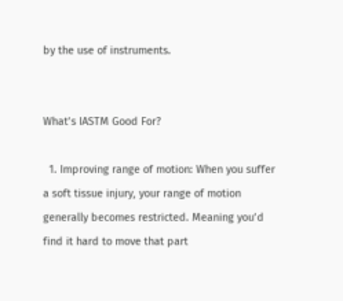by the use of instruments.


What’s IASTM Good For?

  1. Improving range of motion: When you suffer a soft tissue injury, your range of motion generally becomes restricted. Meaning you’d find it hard to move that part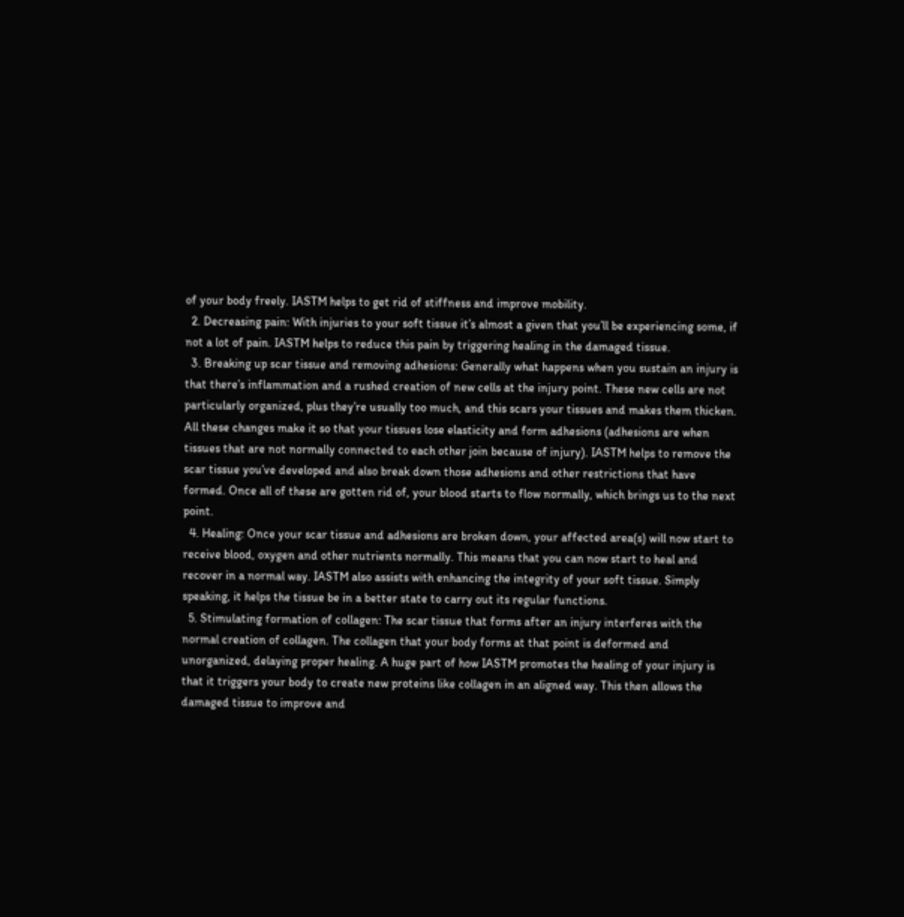of your body freely. IASTM helps to get rid of stiffness and improve mobility.
  2. Decreasing pain: With injuries to your soft tissue it’s almost a given that you’ll be experiencing some, if not a lot of pain. IASTM helps to reduce this pain by triggering healing in the damaged tissue.
  3. Breaking up scar tissue and removing adhesions: Generally what happens when you sustain an injury is that there’s inflammation and a rushed creation of new cells at the injury point. These new cells are not particularly organized, plus they’re usually too much, and this scars your tissues and makes them thicken. All these changes make it so that your tissues lose elasticity and form adhesions (adhesions are when tissues that are not normally connected to each other join because of injury). IASTM helps to remove the scar tissue you’ve developed and also break down those adhesions and other restrictions that have formed. Once all of these are gotten rid of, your blood starts to flow normally, which brings us to the next point.
  4. Healing: Once your scar tissue and adhesions are broken down, your affected area(s) will now start to receive blood, oxygen and other nutrients normally. This means that you can now start to heal and recover in a normal way. IASTM also assists with enhancing the integrity of your soft tissue. Simply speaking, it helps the tissue be in a better state to carry out its regular functions.
  5. Stimulating formation of collagen: The scar tissue that forms after an injury interferes with the normal creation of collagen. The collagen that your body forms at that point is deformed and unorganized, delaying proper healing. A huge part of how IASTM promotes the healing of your injury is that it triggers your body to create new proteins like collagen in an aligned way. This then allows the damaged tissue to improve and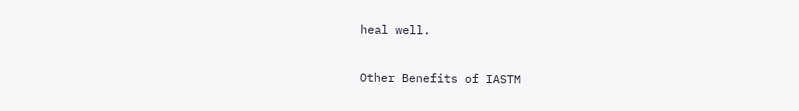heal well.

Other Benefits of IASTM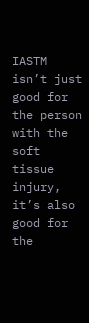IASTM isn’t just good for the person with the soft tissue injury, it’s also good for the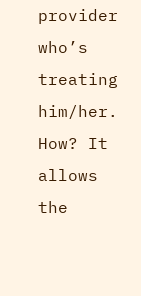provider who’s treating him/her. How? It allows the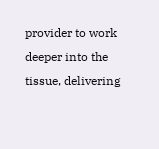provider to work deeper into the tissue, delivering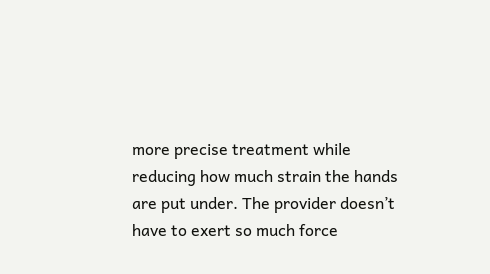more precise treatment while reducing how much strain the hands are put under. The provider doesn’t have to exert so much force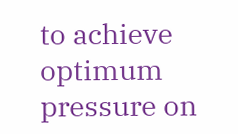to achieve optimum pressure on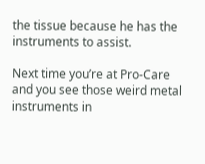the tissue because he has the instruments to assist.

Next time you’re at Pro-Care and you see those weird metal instruments in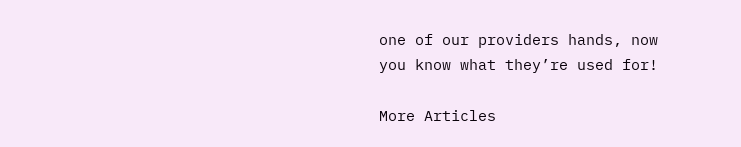one of our providers hands, now you know what they’re used for!

More Articles